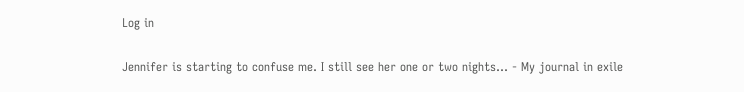Log in

Jennifer is starting to confuse me. I still see her one or two nights… - My journal in exile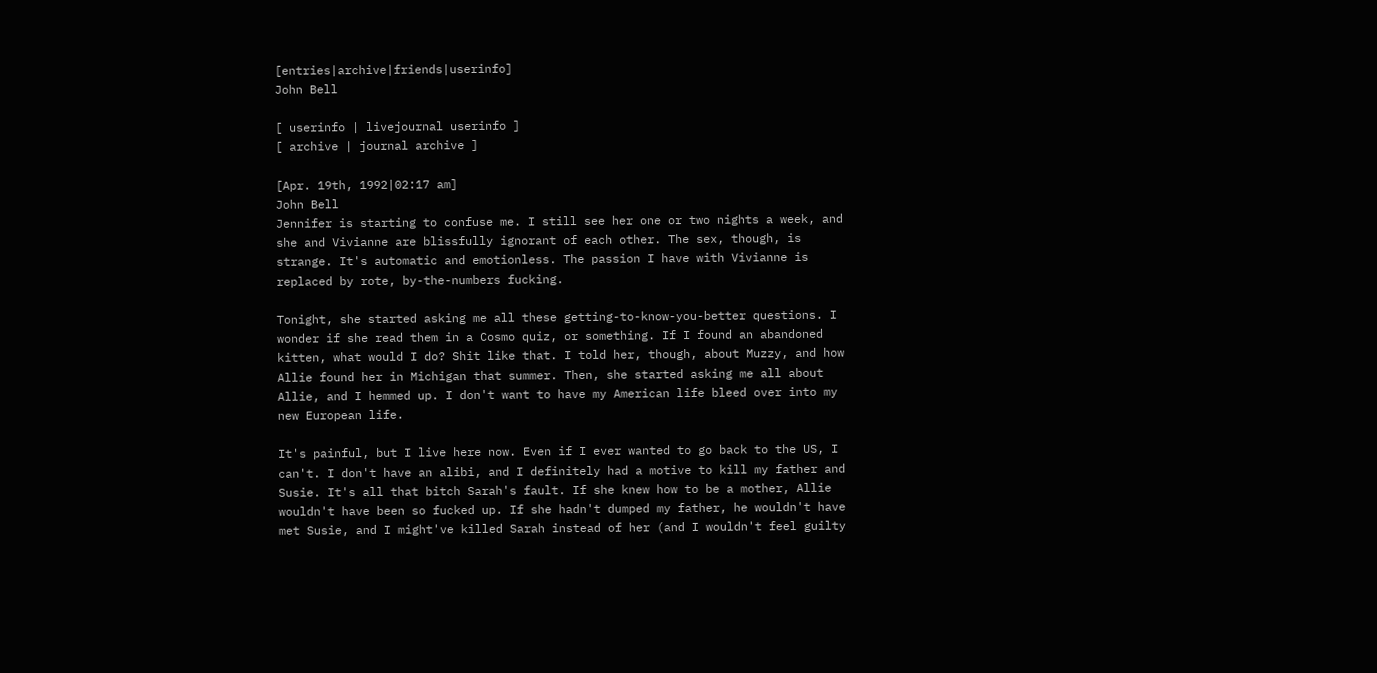[entries|archive|friends|userinfo]
John Bell

[ userinfo | livejournal userinfo ]
[ archive | journal archive ]

[Apr. 19th, 1992|02:17 am]
John Bell
Jennifer is starting to confuse me. I still see her one or two nights a week, and she and Vivianne are blissfully ignorant of each other. The sex, though, is strange. It's automatic and emotionless. The passion I have with Vivianne is replaced by rote, by-the-numbers fucking.

Tonight, she started asking me all these getting-to-know-you-better questions. I wonder if she read them in a Cosmo quiz, or something. If I found an abandoned kitten, what would I do? Shit like that. I told her, though, about Muzzy, and how Allie found her in Michigan that summer. Then, she started asking me all about Allie, and I hemmed up. I don't want to have my American life bleed over into my new European life.

It's painful, but I live here now. Even if I ever wanted to go back to the US, I can't. I don't have an alibi, and I definitely had a motive to kill my father and Susie. It's all that bitch Sarah's fault. If she knew how to be a mother, Allie wouldn't have been so fucked up. If she hadn't dumped my father, he wouldn't have met Susie, and I might've killed Sarah instead of her (and I wouldn't feel guilty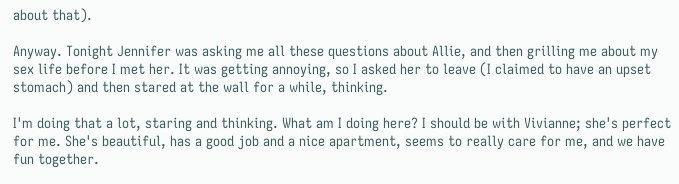about that).

Anyway. Tonight Jennifer was asking me all these questions about Allie, and then grilling me about my sex life before I met her. It was getting annoying, so I asked her to leave (I claimed to have an upset stomach) and then stared at the wall for a while, thinking.

I'm doing that a lot, staring and thinking. What am I doing here? I should be with Vivianne; she's perfect for me. She's beautiful, has a good job and a nice apartment, seems to really care for me, and we have fun together.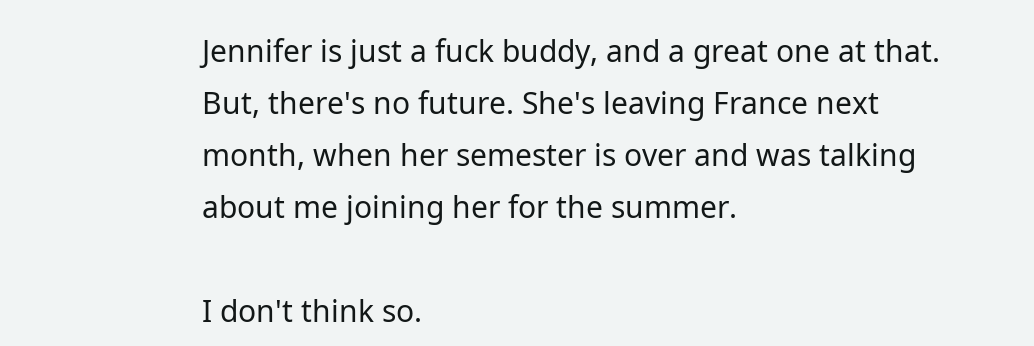Jennifer is just a fuck buddy, and a great one at that. But, there's no future. She's leaving France next month, when her semester is over and was talking about me joining her for the summer.

I don't think so.